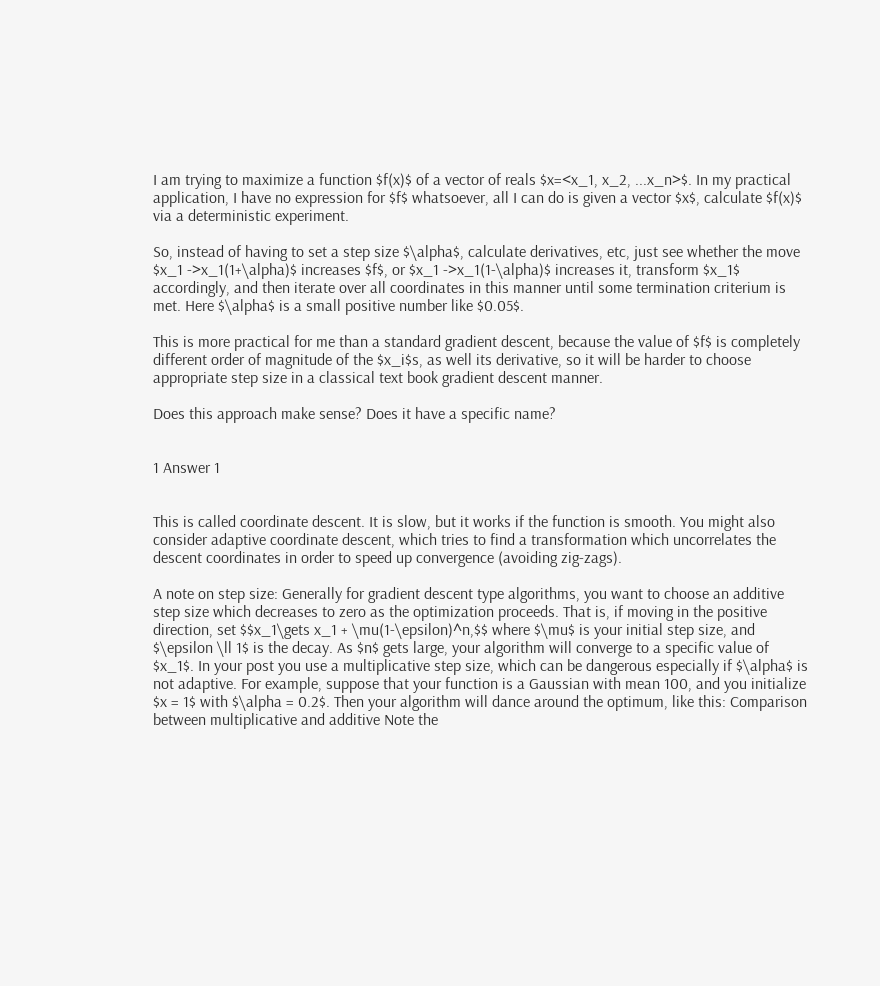I am trying to maximize a function $f(x)$ of a vector of reals $x=<x_1, x_2, ...x_n>$. In my practical application, I have no expression for $f$ whatsoever, all I can do is given a vector $x$, calculate $f(x)$ via a deterministic experiment.

So, instead of having to set a step size $\alpha$, calculate derivatives, etc, just see whether the move $x_1 ->x_1(1+\alpha)$ increases $f$, or $x_1 ->x_1(1-\alpha)$ increases it, transform $x_1$ accordingly, and then iterate over all coordinates in this manner until some termination criterium is met. Here $\alpha$ is a small positive number like $0.05$.

This is more practical for me than a standard gradient descent, because the value of $f$ is completely different order of magnitude of the $x_i$s, as well its derivative, so it will be harder to choose appropriate step size in a classical text book gradient descent manner.

Does this approach make sense? Does it have a specific name?


1 Answer 1


This is called coordinate descent. It is slow, but it works if the function is smooth. You might also consider adaptive coordinate descent, which tries to find a transformation which uncorrelates the descent coordinates in order to speed up convergence (avoiding zig-zags).

A note on step size: Generally for gradient descent type algorithms, you want to choose an additive step size which decreases to zero as the optimization proceeds. That is, if moving in the positive direction, set $$x_1\gets x_1 + \mu(1-\epsilon)^n,$$ where $\mu$ is your initial step size, and $\epsilon \ll 1$ is the decay. As $n$ gets large, your algorithm will converge to a specific value of $x_1$. In your post you use a multiplicative step size, which can be dangerous especially if $\alpha$ is not adaptive. For example, suppose that your function is a Gaussian with mean 100, and you initialize $x = 1$ with $\alpha = 0.2$. Then your algorithm will dance around the optimum, like this: Comparison between multiplicative and additive Note the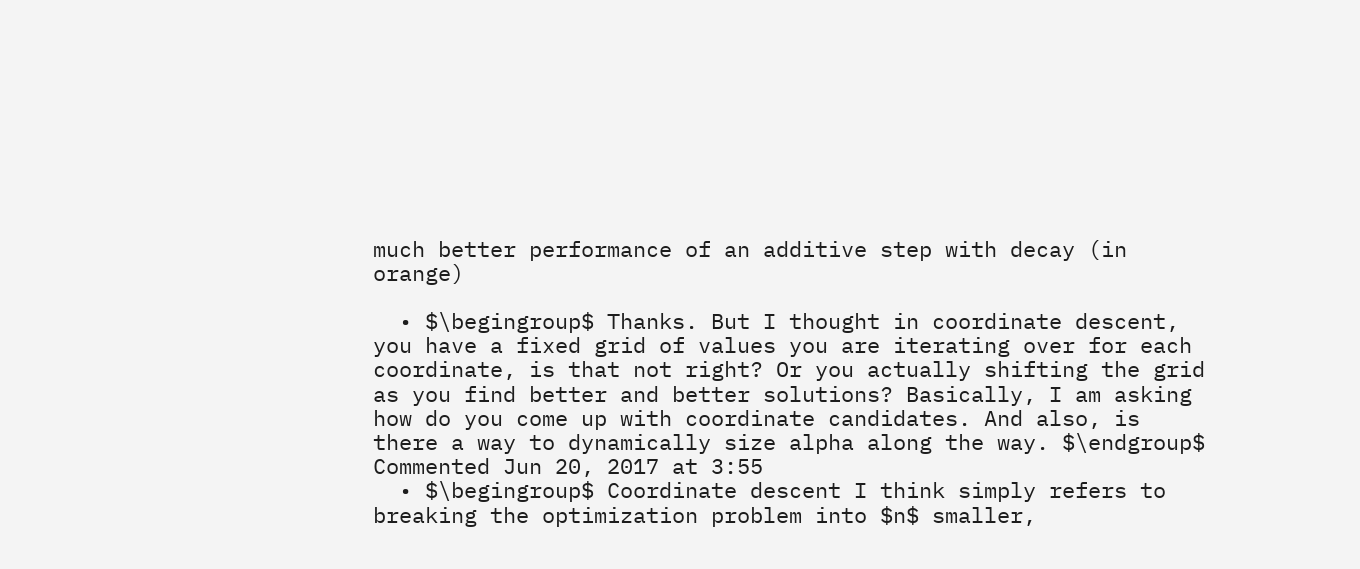much better performance of an additive step with decay (in orange)

  • $\begingroup$ Thanks. But I thought in coordinate descent, you have a fixed grid of values you are iterating over for each coordinate, is that not right? Or you actually shifting the grid as you find better and better solutions? Basically, I am asking how do you come up with coordinate candidates. And also, is there a way to dynamically size alpha along the way. $\endgroup$ Commented Jun 20, 2017 at 3:55
  • $\begingroup$ Coordinate descent I think simply refers to breaking the optimization problem into $n$ smaller,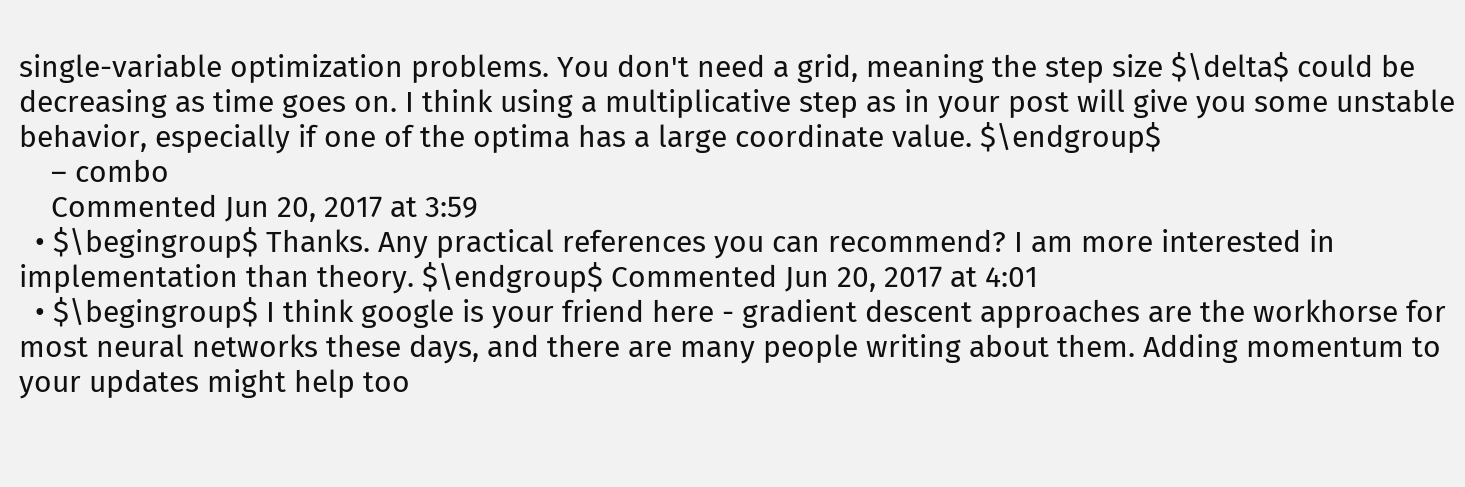single-variable optimization problems. You don't need a grid, meaning the step size $\delta$ could be decreasing as time goes on. I think using a multiplicative step as in your post will give you some unstable behavior, especially if one of the optima has a large coordinate value. $\endgroup$
    – combo
    Commented Jun 20, 2017 at 3:59
  • $\begingroup$ Thanks. Any practical references you can recommend? I am more interested in implementation than theory. $\endgroup$ Commented Jun 20, 2017 at 4:01
  • $\begingroup$ I think google is your friend here - gradient descent approaches are the workhorse for most neural networks these days, and there are many people writing about them. Adding momentum to your updates might help too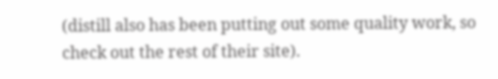(distill also has been putting out some quality work, so check out the rest of their site).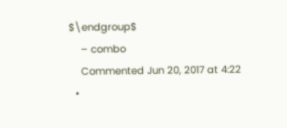$\endgroup$
    – combo
    Commented Jun 20, 2017 at 4:22
  •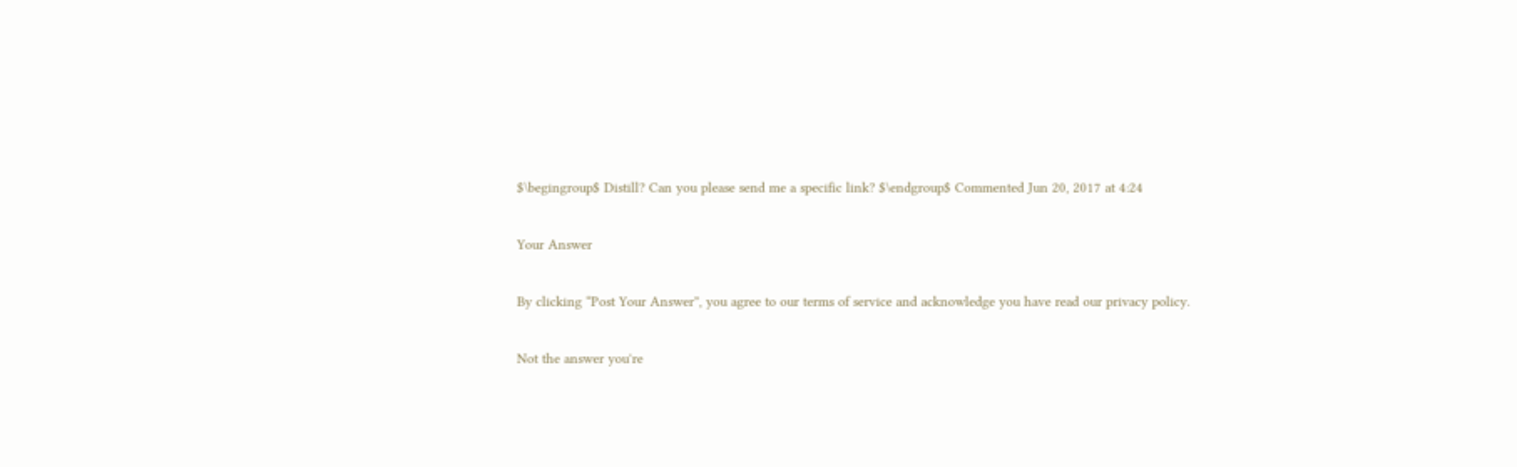$\begingroup$ Distill? Can you please send me a specific link? $\endgroup$ Commented Jun 20, 2017 at 4:24

Your Answer

By clicking “Post Your Answer”, you agree to our terms of service and acknowledge you have read our privacy policy.

Not the answer you're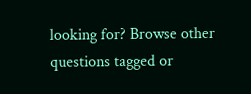looking for? Browse other questions tagged or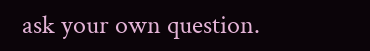ask your own question.